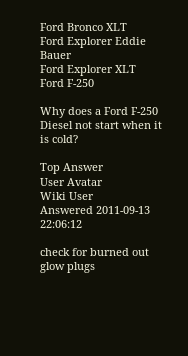Ford Bronco XLT
Ford Explorer Eddie Bauer
Ford Explorer XLT
Ford F-250

Why does a Ford F-250 Diesel not start when it is cold?

Top Answer
User Avatar
Wiki User
Answered 2011-09-13 22:06:12

check for burned out glow plugs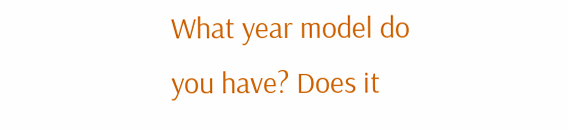What year model do you have? Does it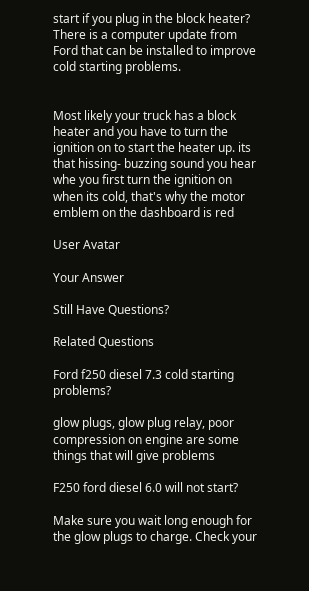start if you plug in the block heater? There is a computer update from Ford that can be installed to improve cold starting problems.


Most likely your truck has a block heater and you have to turn the ignition on to start the heater up. its that hissing- buzzing sound you hear whe you first turn the ignition on when its cold, that's why the motor emblem on the dashboard is red

User Avatar

Your Answer

Still Have Questions?

Related Questions

Ford f250 diesel 7.3 cold starting problems?

glow plugs, glow plug relay, poor compression on engine are some things that will give problems

F250 ford diesel 6.0 will not start?

Make sure you wait long enough for the glow plugs to charge. Check your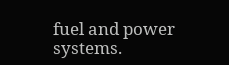fuel and power systems.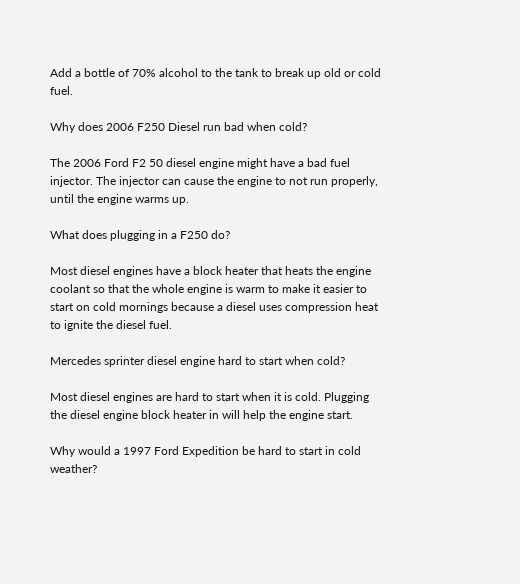Add a bottle of 70% alcohol to the tank to break up old or cold fuel.

Why does 2006 F250 Diesel run bad when cold?

The 2006 Ford F2 50 diesel engine might have a bad fuel injector. The injector can cause the engine to not run properly, until the engine warms up.

What does plugging in a F250 do?

Most diesel engines have a block heater that heats the engine coolant so that the whole engine is warm to make it easier to start on cold mornings because a diesel uses compression heat to ignite the diesel fuel.

Mercedes sprinter diesel engine hard to start when cold?

Most diesel engines are hard to start when it is cold. Plugging the diesel engine block heater in will help the engine start.

Why would a 1997 Ford Expedition be hard to start in cold weather?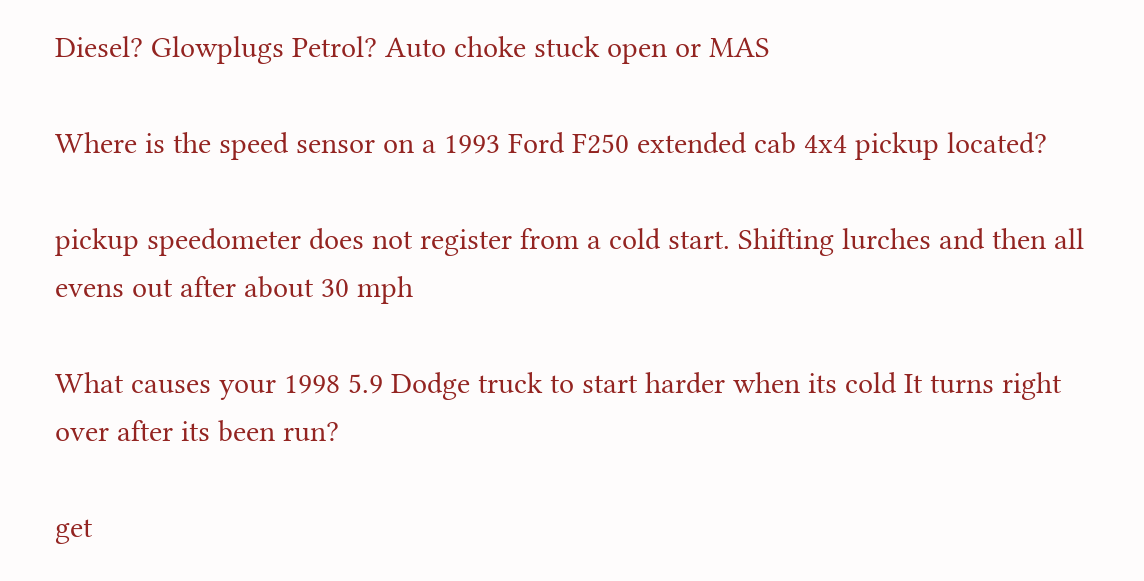Diesel? Glowplugs Petrol? Auto choke stuck open or MAS

Where is the speed sensor on a 1993 Ford F250 extended cab 4x4 pickup located?

pickup speedometer does not register from a cold start. Shifting lurches and then all evens out after about 30 mph

What causes your 1998 5.9 Dodge truck to start harder when its cold It turns right over after its been run?

get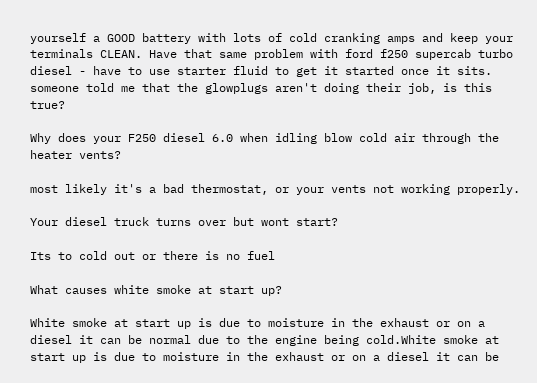yourself a GOOD battery with lots of cold cranking amps and keep your terminals CLEAN. Have that same problem with ford f250 supercab turbo diesel - have to use starter fluid to get it started once it sits. someone told me that the glowplugs aren't doing their job, is this true?

Why does your F250 diesel 6.0 when idling blow cold air through the heater vents?

most likely it's a bad thermostat, or your vents not working properly.

Your diesel truck turns over but wont start?

Its to cold out or there is no fuel

What causes white smoke at start up?

White smoke at start up is due to moisture in the exhaust or on a diesel it can be normal due to the engine being cold.White smoke at start up is due to moisture in the exhaust or on a diesel it can be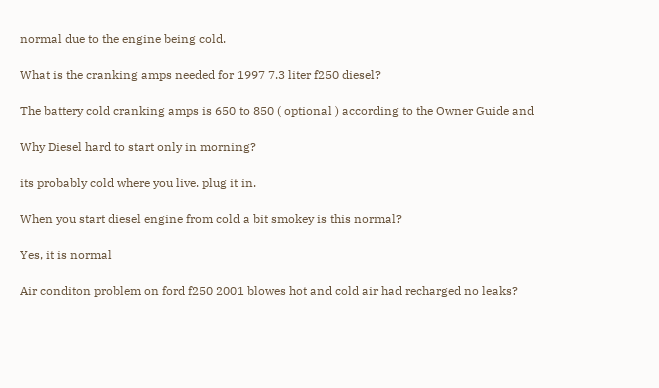normal due to the engine being cold.

What is the cranking amps needed for 1997 7.3 liter f250 diesel?

The battery cold cranking amps is 650 to 850 ( optional ) according to the Owner Guide and

Why Diesel hard to start only in morning?

its probably cold where you live. plug it in.

When you start diesel engine from cold a bit smokey is this normal?

Yes, it is normal

Air conditon problem on ford f250 2001 blowes hot and cold air had recharged no leaks?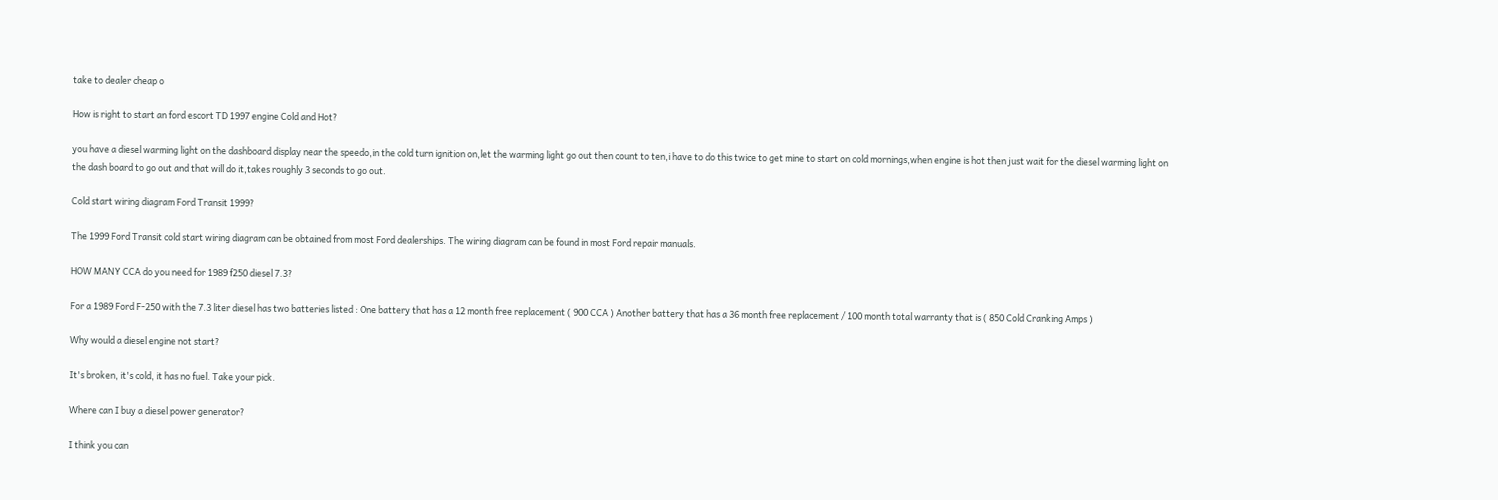take to dealer cheap o

How is right to start an ford escort TD 1997 engine Cold and Hot?

you have a diesel warming light on the dashboard display near the speedo,in the cold turn ignition on,let the warming light go out then count to ten,i have to do this twice to get mine to start on cold mornings,when engine is hot then just wait for the diesel warming light on the dash board to go out and that will do it,takes roughly 3 seconds to go out.

Cold start wiring diagram Ford Transit 1999?

The 1999 Ford Transit cold start wiring diagram can be obtained from most Ford dealerships. The wiring diagram can be found in most Ford repair manuals.

HOW MANY CCA do you need for 1989 f250 diesel 7.3?

For a 1989 Ford F-250 with the 7.3 liter diesel has two batteries listed : One battery that has a 12 month free replacement ( 900 CCA ) Another battery that has a 36 month free replacement / 100 month total warranty that is ( 850 Cold Cranking Amps )

Why would a diesel engine not start?

It's broken, it's cold, it has no fuel. Take your pick.

Where can I buy a diesel power generator?

I think you can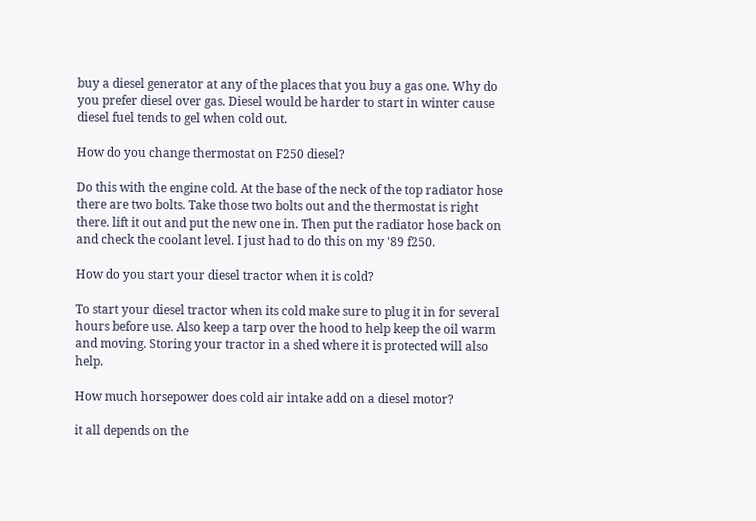buy a diesel generator at any of the places that you buy a gas one. Why do you prefer diesel over gas. Diesel would be harder to start in winter cause diesel fuel tends to gel when cold out.

How do you change thermostat on F250 diesel?

Do this with the engine cold. At the base of the neck of the top radiator hose there are two bolts. Take those two bolts out and the thermostat is right there. lift it out and put the new one in. Then put the radiator hose back on and check the coolant level. I just had to do this on my '89 f250.

How do you start your diesel tractor when it is cold?

To start your diesel tractor when its cold make sure to plug it in for several hours before use. Also keep a tarp over the hood to help keep the oil warm and moving. Storing your tractor in a shed where it is protected will also help.

How much horsepower does cold air intake add on a diesel motor?

it all depends on the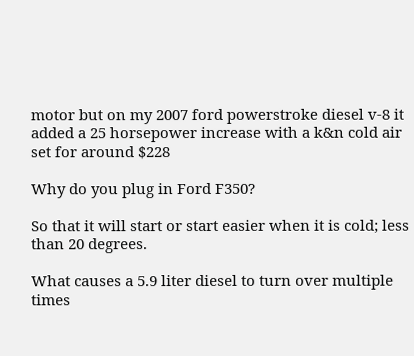motor but on my 2007 ford powerstroke diesel v-8 it added a 25 horsepower increase with a k&n cold air set for around $228

Why do you plug in Ford F350?

So that it will start or start easier when it is cold; less than 20 degrees.

What causes a 5.9 liter diesel to turn over multiple times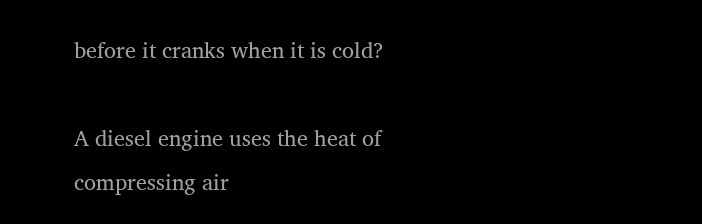before it cranks when it is cold?

A diesel engine uses the heat of compressing air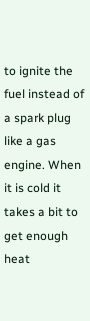to ignite the fuel instead of a spark plug like a gas engine. When it is cold it takes a bit to get enough heat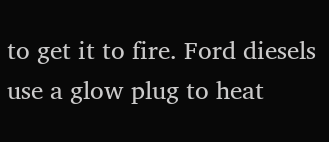to get it to fire. Ford diesels use a glow plug to heat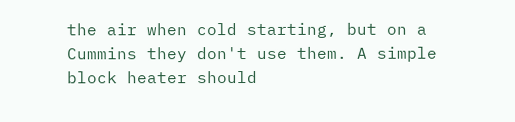the air when cold starting, but on a Cummins they don't use them. A simple block heater should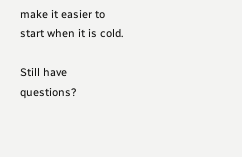make it easier to start when it is cold.

Still have questions?